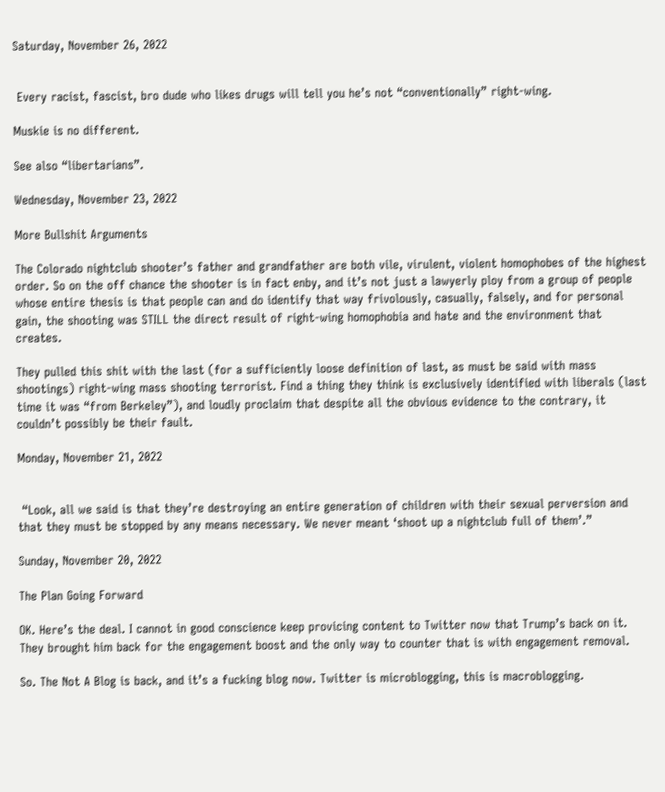Saturday, November 26, 2022


 Every racist, fascist, bro dude who likes drugs will tell you he’s not “conventionally” right-wing.

Muskie is no different.

See also “libertarians”.

Wednesday, November 23, 2022

More Bullshit Arguments

The Colorado nightclub shooter’s father and grandfather are both vile, virulent, violent homophobes of the highest order. So on the off chance the shooter is in fact enby, and it’s not just a lawyerly ploy from a group of people whose entire thesis is that people can and do identify that way frivolously, casually, falsely, and for personal gain, the shooting was STILL the direct result of right-wing homophobia and hate and the environment that creates.

They pulled this shit with the last (for a sufficiently loose definition of last, as must be said with mass shootings) right-wing mass shooting terrorist. Find a thing they think is exclusively identified with liberals (last time it was “from Berkeley”), and loudly proclaim that despite all the obvious evidence to the contrary, it couldn’t possibly be their fault.

Monday, November 21, 2022


 “Look, all we said is that they’re destroying an entire generation of children with their sexual perversion and that they must be stopped by any means necessary. We never meant ‘shoot up a nightclub full of them’.”

Sunday, November 20, 2022

The Plan Going Forward

OK. Here’s the deal. I cannot in good conscience keep provicing content to Twitter now that Trump’s back on it. They brought him back for the engagement boost and the only way to counter that is with engagement removal.

So. The Not A Blog is back, and it’s a fucking blog now. Twitter is microblogging, this is macroblogging.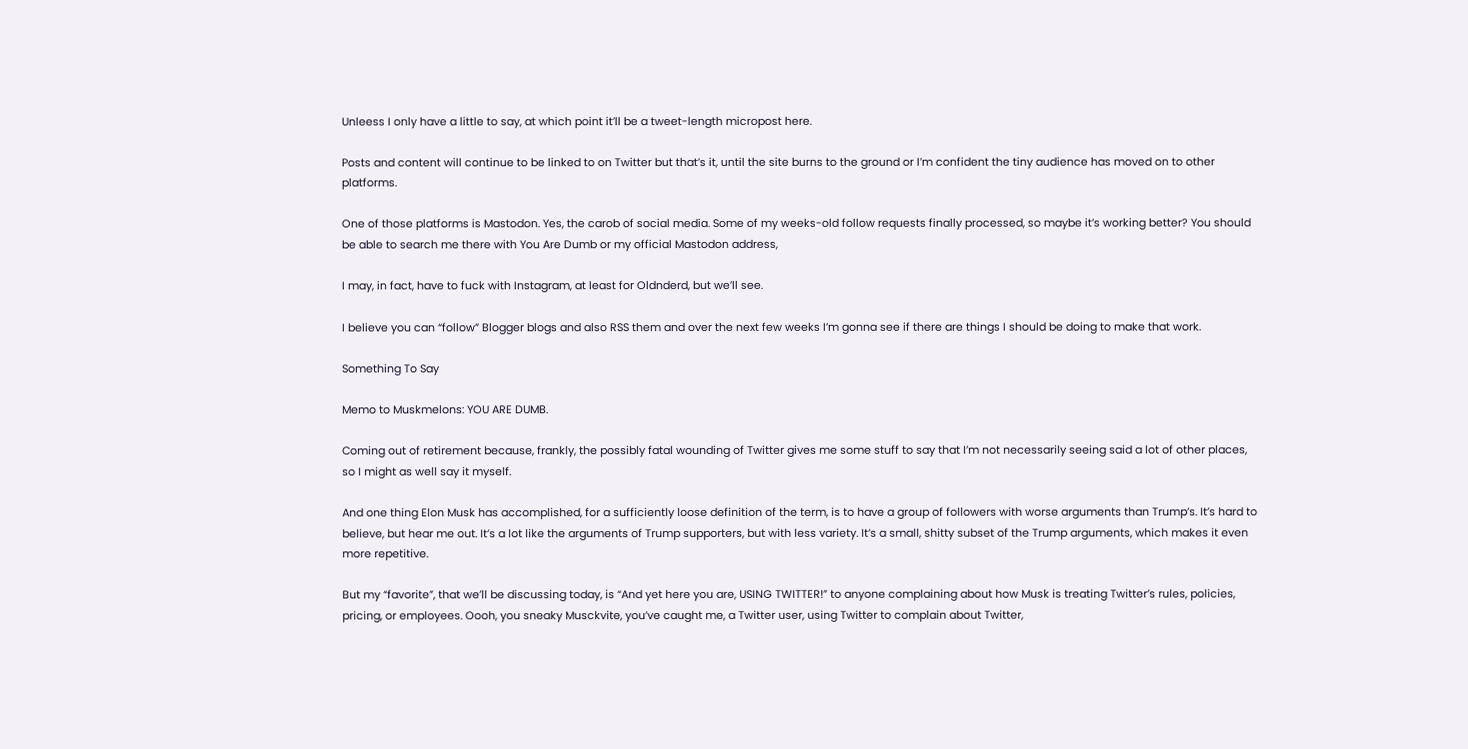Unleess I only have a little to say, at which point it’ll be a tweet-length micropost here.

Posts and content will continue to be linked to on Twitter but that’s it, until the site burns to the ground or I’m confident the tiny audience has moved on to other platforms.

One of those platforms is Mastodon. Yes, the carob of social media. Some of my weeks-old follow requests finally processed, so maybe it’s working better? You should be able to search me there with You Are Dumb or my official Mastodon address,

I may, in fact, have to fuck with Instagram, at least for Oldnderd, but we’ll see.

I believe you can “follow” Blogger blogs and also RSS them and over the next few weeks I’m gonna see if there are things I should be doing to make that work.

Something To Say

Memo to Muskmelons: YOU ARE DUMB.

Coming out of retirement because, frankly, the possibly fatal wounding of Twitter gives me some stuff to say that I’m not necessarily seeing said a lot of other places, so I might as well say it myself.

And one thing Elon Musk has accomplished, for a sufficiently loose definition of the term, is to have a group of followers with worse arguments than Trump’s. It’s hard to believe, but hear me out. It’s a lot like the arguments of Trump supporters, but with less variety. It’s a small, shitty subset of the Trump arguments, which makes it even more repetitive.

But my “favorite”, that we’ll be discussing today, is “And yet here you are, USING TWITTER!” to anyone complaining about how Musk is treating Twitter’s rules, policies, pricing, or employees. Oooh, you sneaky Musckvite, you’ve caught me, a Twitter user, using Twitter to complain about Twitter,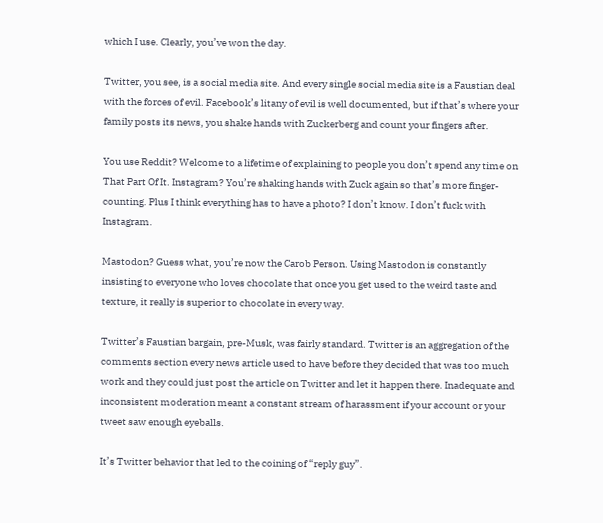which I use. Clearly, you’ve won the day.

Twitter, you see, is a social media site. And every single social media site is a Faustian deal with the forces of evil. Facebook’s litany of evil is well documented, but if that’s where your family posts its news, you shake hands with Zuckerberg and count your fingers after.

You use Reddit? Welcome to a lifetime of explaining to people you don’t spend any time on That Part Of It. Instagram? You’re shaking hands with Zuck again so that’s more finger-counting. Plus I think everything has to have a photo? I don’t know. I don’t fuck with Instagram.

Mastodon? Guess what, you’re now the Carob Person. Using Mastodon is constantly insisting to everyone who loves chocolate that once you get used to the weird taste and texture, it really is superior to chocolate in every way.

Twitter’s Faustian bargain, pre-Musk, was fairly standard. Twitter is an aggregation of the comments section every news article used to have before they decided that was too much work and they could just post the article on Twitter and let it happen there. Inadequate and inconsistent moderation meant a constant stream of harassment if your account or your tweet saw enough eyeballs.

It’s Twitter behavior that led to the coining of “reply guy”.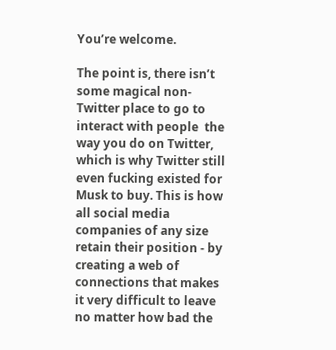You’re welcome.

The point is, there isn’t some magical non-Twitter place to go to interact with people  the way you do on Twitter, which is why Twitter still even fucking existed for Musk to buy. This is how all social media companies of any size retain their position - by creating a web of connections that makes it very difficult to leave no matter how bad the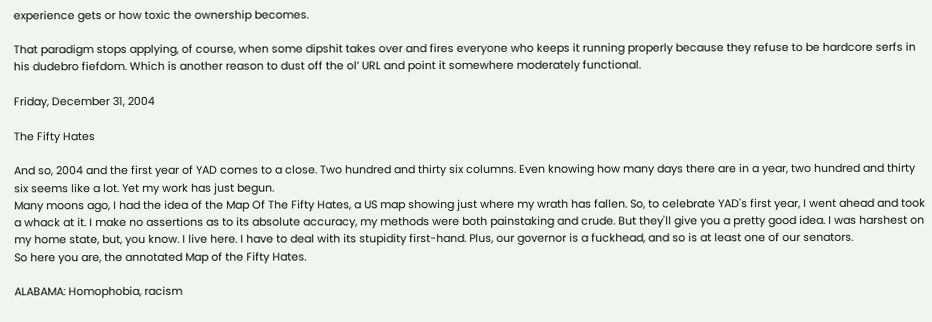experience gets or how toxic the ownership becomes.

That paradigm stops applying, of course, when some dipshit takes over and fires everyone who keeps it running properly because they refuse to be hardcore serfs in his dudebro fiefdom. Which is another reason to dust off the ol’ URL and point it somewhere moderately functional.

Friday, December 31, 2004

The Fifty Hates

And so, 2004 and the first year of YAD comes to a close. Two hundred and thirty six columns. Even knowing how many days there are in a year, two hundred and thirty six seems like a lot. Yet my work has just begun.
Many moons ago, I had the idea of the Map Of The Fifty Hates, a US map showing just where my wrath has fallen. So, to celebrate YAD's first year, I went ahead and took a whack at it. I make no assertions as to its absolute accuracy, my methods were both painstaking and crude. But they'll give you a pretty good idea. I was harshest on my home state, but, you know. I live here. I have to deal with its stupidity first-hand. Plus, our governor is a fuckhead, and so is at least one of our senators.
So here you are, the annotated Map of the Fifty Hates.

ALABAMA: Homophobia, racism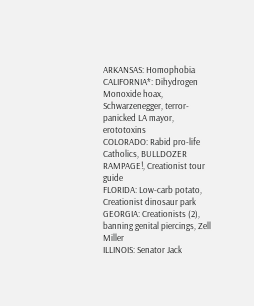ARKANSAS: Homophobia
CALIFORNIA*: Dihydrogen Monoxide hoax, Schwarzenegger, terror-panicked LA mayor, erototoxins
COLORADO: Rabid pro-life Catholics, BULLDOZER RAMPAGE!, Creationist tour guide
FLORIDA: Low-carb potato, Creationist dinosaur park
GEORGIA: Creationists (2), banning genital piercings, Zell Miller
ILLINOIS: Senator Jack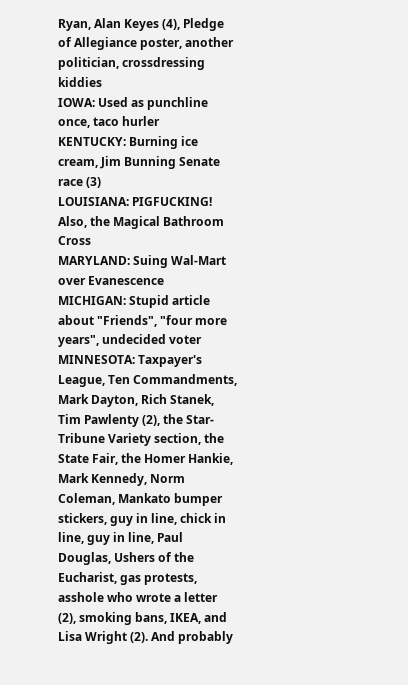Ryan, Alan Keyes (4), Pledge of Allegiance poster, another politician, crossdressing kiddies
IOWA: Used as punchline once, taco hurler
KENTUCKY: Burning ice cream, Jim Bunning Senate race (3)
LOUISIANA: PIGFUCKING! Also, the Magical Bathroom Cross
MARYLAND: Suing Wal-Mart over Evanescence
MICHIGAN: Stupid article about "Friends", "four more years", undecided voter
MINNESOTA: Taxpayer's League, Ten Commandments, Mark Dayton, Rich Stanek, Tim Pawlenty (2), the Star-Tribune Variety section, the State Fair, the Homer Hankie, Mark Kennedy, Norm Coleman, Mankato bumper stickers, guy in line, chick in line, guy in line, Paul Douglas, Ushers of the Eucharist, gas protests, asshole who wrote a letter (2), smoking bans, IKEA, and Lisa Wright (2). And probably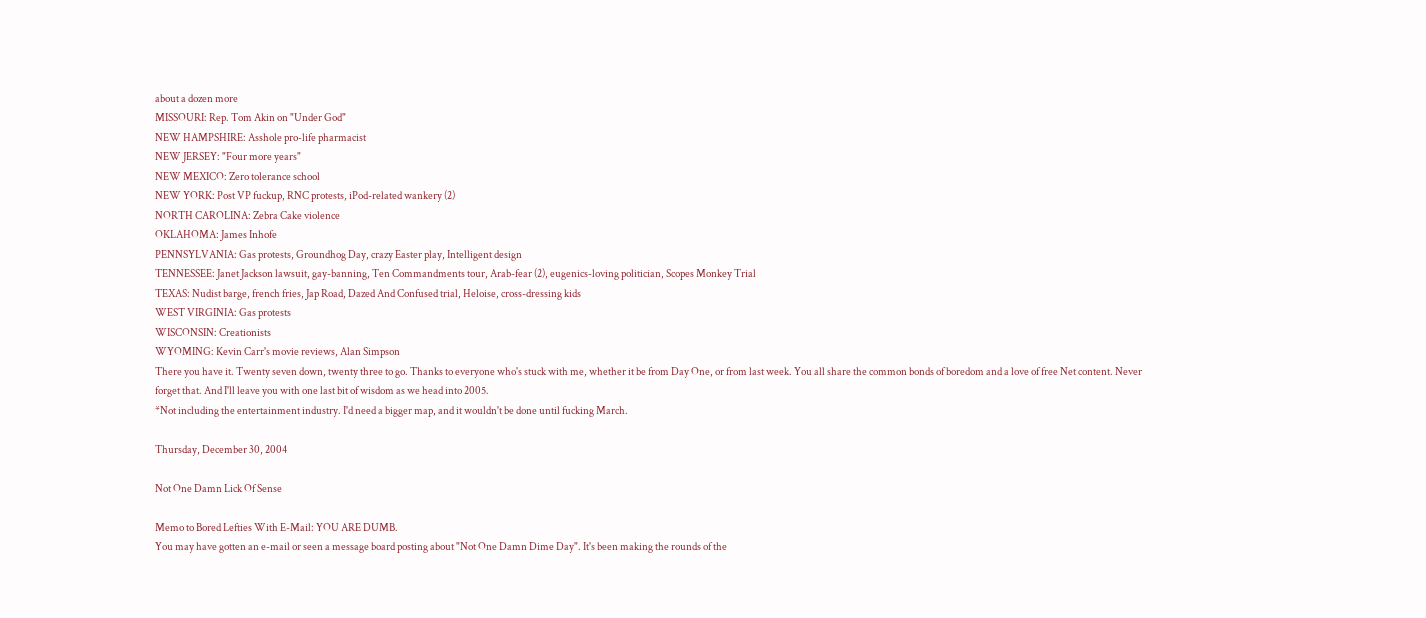about a dozen more
MISSOURI: Rep. Tom Akin on "Under God"
NEW HAMPSHIRE: Asshole pro-life pharmacist
NEW JERSEY: "Four more years"
NEW MEXICO: Zero tolerance school
NEW YORK: Post VP fuckup, RNC protests, iPod-related wankery (2)
NORTH CAROLINA: Zebra Cake violence
OKLAHOMA: James Inhofe
PENNSYLVANIA: Gas protests, Groundhog Day, crazy Easter play, Intelligent design
TENNESSEE: Janet Jackson lawsuit, gay-banning, Ten Commandments tour, Arab-fear (2), eugenics-loving politician, Scopes Monkey Trial
TEXAS: Nudist barge, french fries, Jap Road, Dazed And Confused trial, Heloise, cross-dressing kids
WEST VIRGINIA: Gas protests
WISCONSIN: Creationists
WYOMING: Kevin Carr's movie reviews, Alan Simpson
There you have it. Twenty seven down, twenty three to go. Thanks to everyone who's stuck with me, whether it be from Day One, or from last week. You all share the common bonds of boredom and a love of free Net content. Never forget that. And I'll leave you with one last bit of wisdom as we head into 2005.
*Not including the entertainment industry. I'd need a bigger map, and it wouldn't be done until fucking March.

Thursday, December 30, 2004

Not One Damn Lick Of Sense

Memo to Bored Lefties With E-Mail: YOU ARE DUMB.
You may have gotten an e-mail or seen a message board posting about "Not One Damn Dime Day". It's been making the rounds of the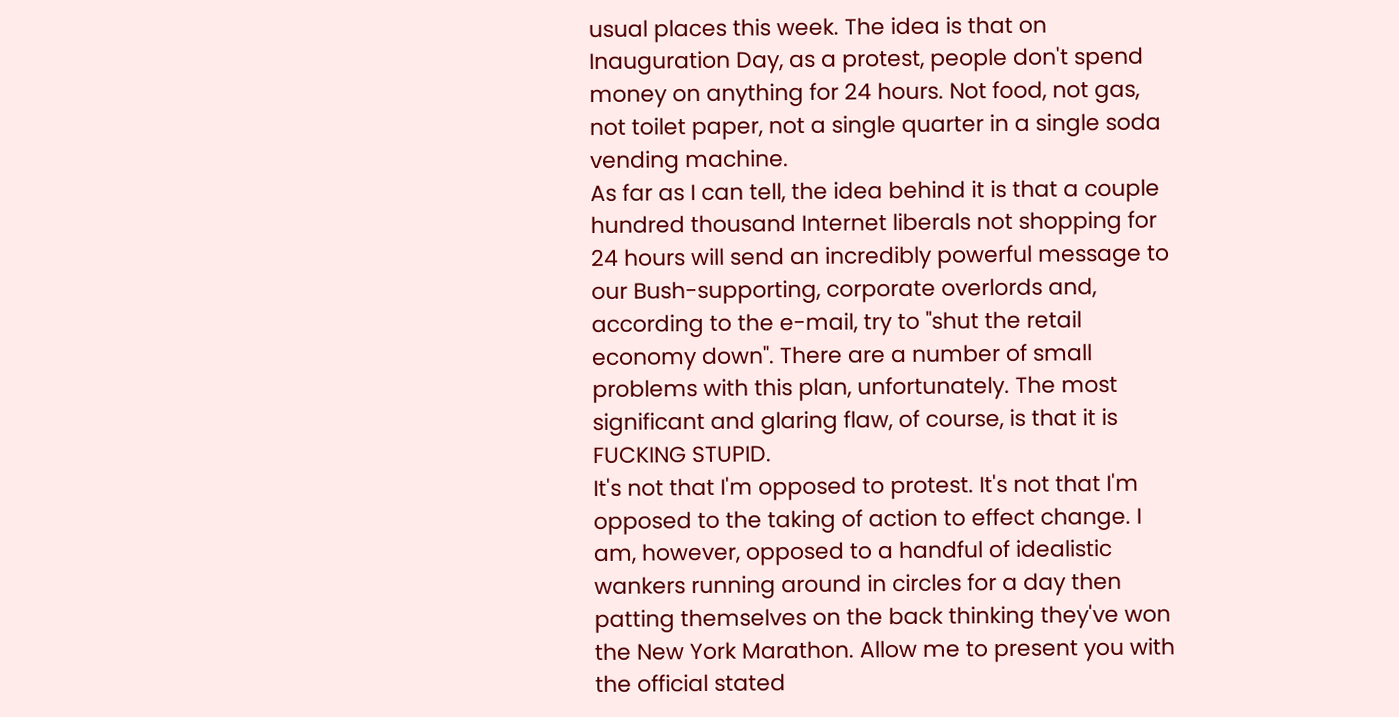usual places this week. The idea is that on Inauguration Day, as a protest, people don't spend money on anything for 24 hours. Not food, not gas, not toilet paper, not a single quarter in a single soda vending machine.
As far as I can tell, the idea behind it is that a couple hundred thousand Internet liberals not shopping for 24 hours will send an incredibly powerful message to our Bush-supporting, corporate overlords and, according to the e-mail, try to "shut the retail economy down". There are a number of small problems with this plan, unfortunately. The most significant and glaring flaw, of course, is that it is FUCKING STUPID.
It's not that I'm opposed to protest. It's not that I'm opposed to the taking of action to effect change. I am, however, opposed to a handful of idealistic wankers running around in circles for a day then patting themselves on the back thinking they've won the New York Marathon. Allow me to present you with the official stated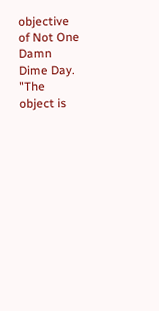objective of Not One Damn Dime Day.
"The object is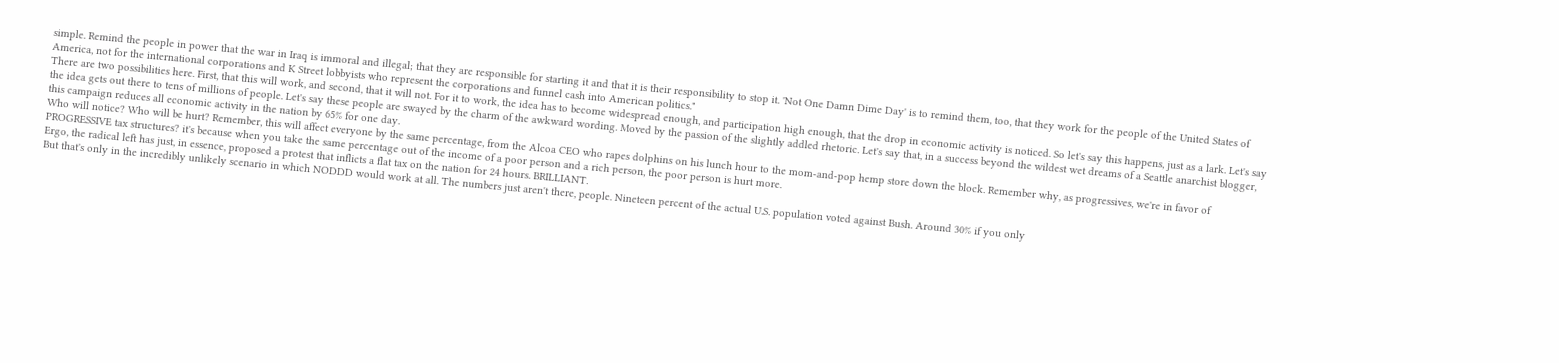simple. Remind the people in power that the war in Iraq is immoral and illegal; that they are responsible for starting it and that it is their responsibility to stop it. 'Not One Damn Dime Day' is to remind them, too, that they work for the people of the United States of America, not for the international corporations and K Street lobbyists who represent the corporations and funnel cash into American politics."
There are two possibilities here. First, that this will work, and second, that it will not. For it to work, the idea has to become widespread enough, and participation high enough, that the drop in economic activity is noticed. So let's say this happens, just as a lark. Let's say the idea gets out there to tens of millions of people. Let's say these people are swayed by the charm of the awkward wording. Moved by the passion of the slightly addled rhetoric. Let's say that, in a success beyond the wildest wet dreams of a Seattle anarchist blogger, this campaign reduces all economic activity in the nation by 65% for one day.
Who will notice? Who will be hurt? Remember, this will affect everyone by the same percentage, from the Alcoa CEO who rapes dolphins on his lunch hour to the mom-and-pop hemp store down the block. Remember why, as progressives, we're in favor of PROGRESSIVE tax structures? it's because when you take the same percentage out of the income of a poor person and a rich person, the poor person is hurt more.
Ergo, the radical left has just, in essence, proposed a protest that inflicts a flat tax on the nation for 24 hours. BRILLIANT.
But that's only in the incredibly unlikely scenario in which NODDD would work at all. The numbers just aren't there, people. Nineteen percent of the actual U.S. population voted against Bush. Around 30% if you only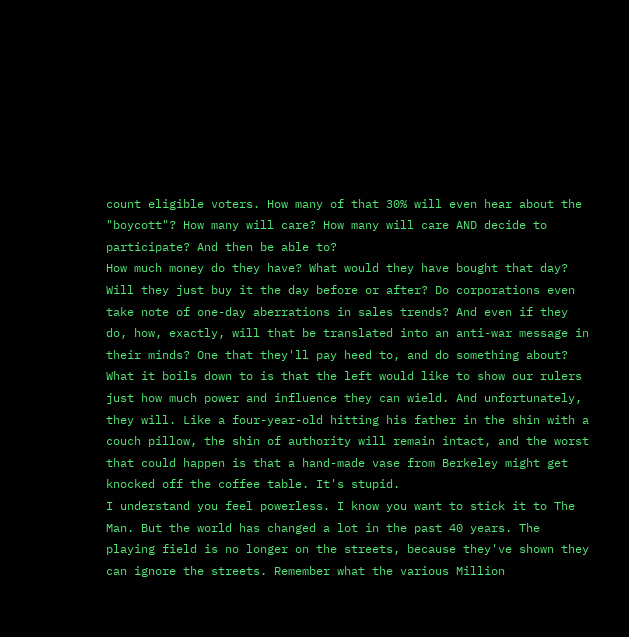count eligible voters. How many of that 30% will even hear about the "boycott"? How many will care? How many will care AND decide to participate? And then be able to?
How much money do they have? What would they have bought that day? Will they just buy it the day before or after? Do corporations even take note of one-day aberrations in sales trends? And even if they do, how, exactly, will that be translated into an anti-war message in their minds? One that they'll pay heed to, and do something about?
What it boils down to is that the left would like to show our rulers just how much power and influence they can wield. And unfortunately, they will. Like a four-year-old hitting his father in the shin with a couch pillow, the shin of authority will remain intact, and the worst that could happen is that a hand-made vase from Berkeley might get knocked off the coffee table. It's stupid.
I understand you feel powerless. I know you want to stick it to The Man. But the world has changed a lot in the past 40 years. The playing field is no longer on the streets, because they've shown they can ignore the streets. Remember what the various Million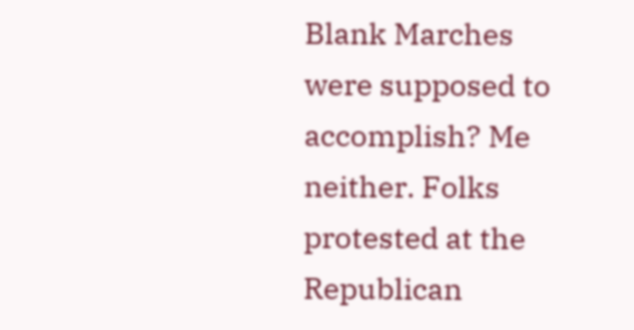Blank Marches were supposed to accomplish? Me neither. Folks protested at the Republican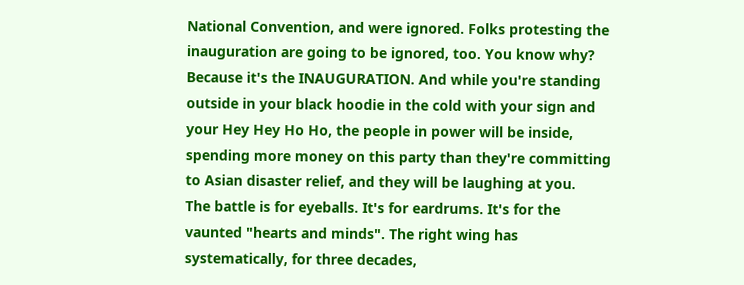National Convention, and were ignored. Folks protesting the inauguration are going to be ignored, too. You know why? Because it's the INAUGURATION. And while you're standing outside in your black hoodie in the cold with your sign and your Hey Hey Ho Ho, the people in power will be inside, spending more money on this party than they're committing to Asian disaster relief, and they will be laughing at you.
The battle is for eyeballs. It's for eardrums. It's for the vaunted "hearts and minds". The right wing has systematically, for three decades,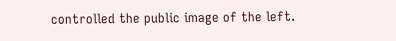controlled the public image of the left.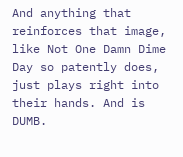And anything that reinforces that image, like Not One Damn Dime Day so patently does, just plays right into their hands. And is DUMB.